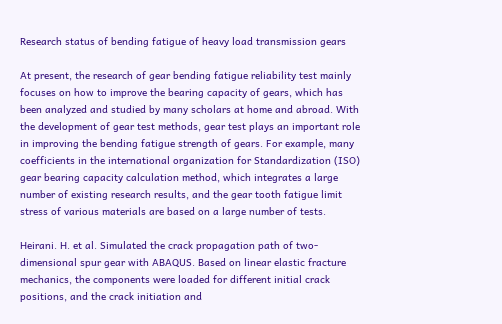Research status of bending fatigue of heavy load transmission gears

At present, the research of gear bending fatigue reliability test mainly focuses on how to improve the bearing capacity of gears, which has been analyzed and studied by many scholars at home and abroad. With the development of gear test methods, gear test plays an important role in improving the bending fatigue strength of gears. For example, many coefficients in the international organization for Standardization (ISO) gear bearing capacity calculation method, which integrates a large number of existing research results, and the gear tooth fatigue limit stress of various materials are based on a large number of tests.

Heirani. H. et al. Simulated the crack propagation path of two-dimensional spur gear with ABAQUS. Based on linear elastic fracture mechanics, the components were loaded for different initial crack positions, and the crack initiation and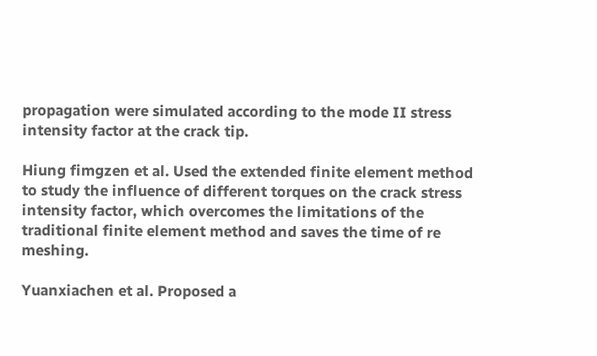propagation were simulated according to the mode II stress intensity factor at the crack tip.

Hiung fimgzen et al. Used the extended finite element method to study the influence of different torques on the crack stress intensity factor, which overcomes the limitations of the traditional finite element method and saves the time of re meshing.

Yuanxiachen et al. Proposed a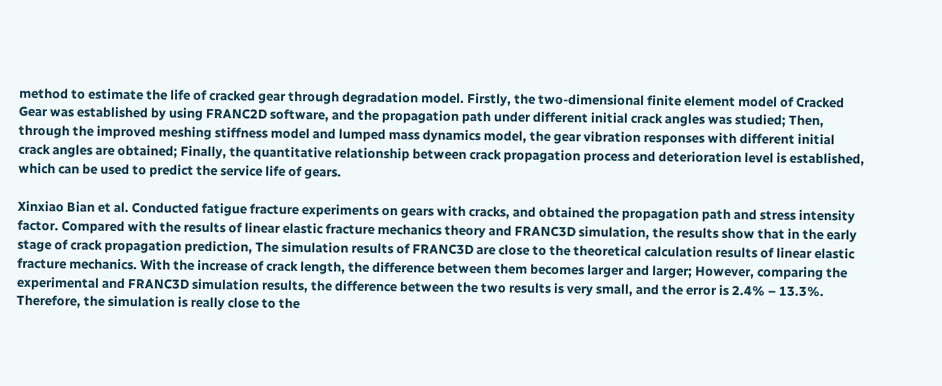method to estimate the life of cracked gear through degradation model. Firstly, the two-dimensional finite element model of Cracked Gear was established by using FRANC2D software, and the propagation path under different initial crack angles was studied; Then, through the improved meshing stiffness model and lumped mass dynamics model, the gear vibration responses with different initial crack angles are obtained; Finally, the quantitative relationship between crack propagation process and deterioration level is established, which can be used to predict the service life of gears.

Xinxiao Bian et al. Conducted fatigue fracture experiments on gears with cracks, and obtained the propagation path and stress intensity factor. Compared with the results of linear elastic fracture mechanics theory and FRANC3D simulation, the results show that in the early stage of crack propagation prediction, The simulation results of FRANC3D are close to the theoretical calculation results of linear elastic fracture mechanics. With the increase of crack length, the difference between them becomes larger and larger; However, comparing the experimental and FRANC3D simulation results, the difference between the two results is very small, and the error is 2.4% – 13.3%. Therefore, the simulation is really close to the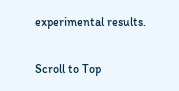experimental results.

Scroll to Top